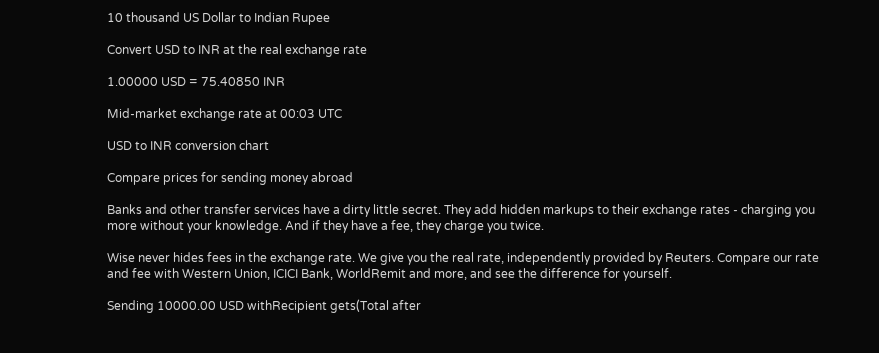10 thousand US Dollar to Indian Rupee

Convert USD to INR at the real exchange rate

1.00000 USD = 75.40850 INR

Mid-market exchange rate at 00:03 UTC

USD to INR conversion chart

Compare prices for sending money abroad

Banks and other transfer services have a dirty little secret. They add hidden markups to their exchange rates - charging you more without your knowledge. And if they have a fee, they charge you twice.

Wise never hides fees in the exchange rate. We give you the real rate, independently provided by Reuters. Compare our rate and fee with Western Union, ICICI Bank, WorldRemit and more, and see the difference for yourself.

Sending 10000.00 USD withRecipient gets(Total after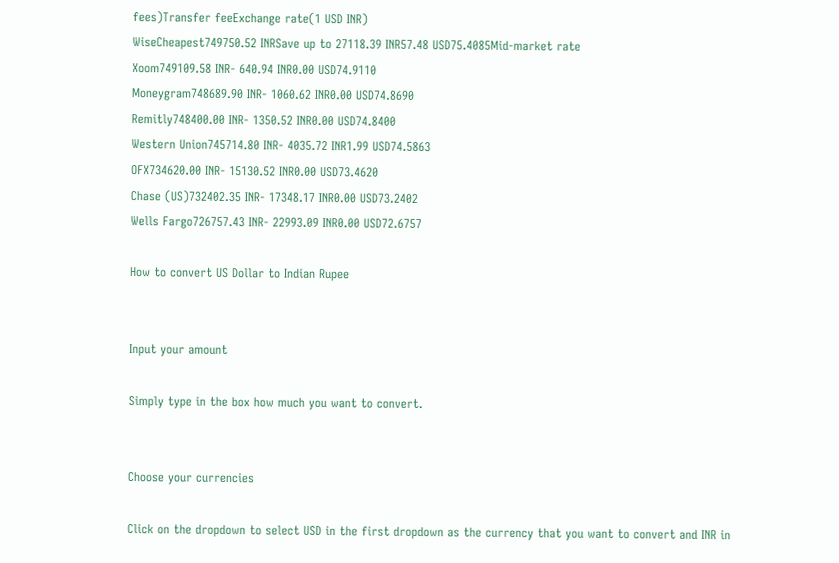fees)Transfer feeExchange rate(1 USD INR)
WiseCheapest749750.52 INRSave up to 27118.39 INR57.48 USD75.4085Mid-market rate
Xoom749109.58 INR- 640.94 INR0.00 USD74.9110
Moneygram748689.90 INR- 1060.62 INR0.00 USD74.8690
Remitly748400.00 INR- 1350.52 INR0.00 USD74.8400
Western Union745714.80 INR- 4035.72 INR1.99 USD74.5863
OFX734620.00 INR- 15130.52 INR0.00 USD73.4620
Chase (US)732402.35 INR- 17348.17 INR0.00 USD73.2402
Wells Fargo726757.43 INR- 22993.09 INR0.00 USD72.6757

How to convert US Dollar to Indian Rupee


Input your amount

Simply type in the box how much you want to convert.


Choose your currencies

Click on the dropdown to select USD in the first dropdown as the currency that you want to convert and INR in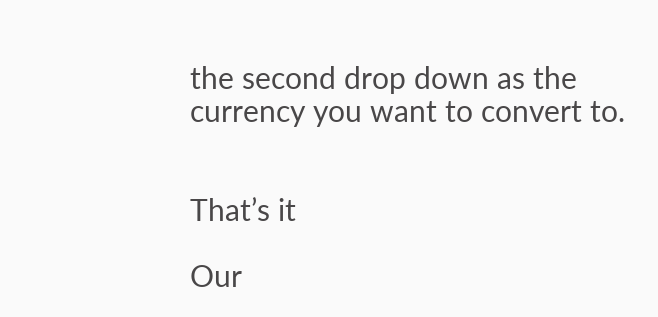the second drop down as the currency you want to convert to.


That’s it

Our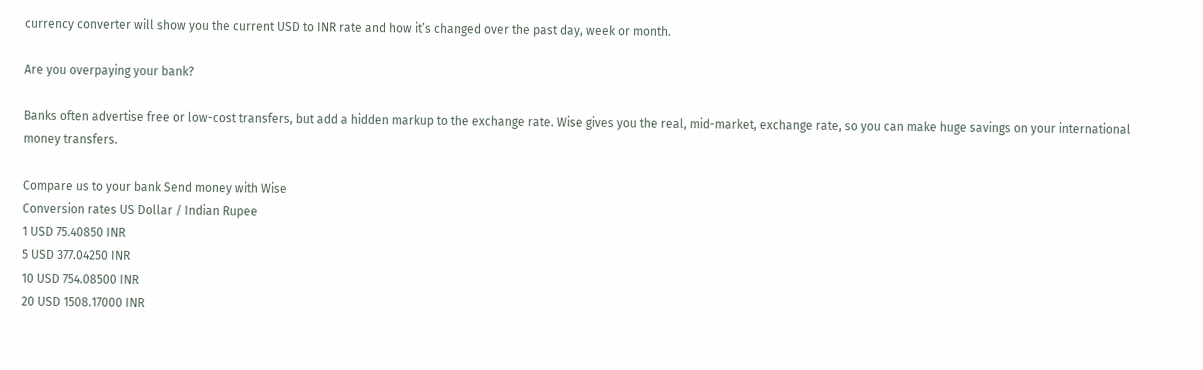currency converter will show you the current USD to INR rate and how it’s changed over the past day, week or month.

Are you overpaying your bank?

Banks often advertise free or low-cost transfers, but add a hidden markup to the exchange rate. Wise gives you the real, mid-market, exchange rate, so you can make huge savings on your international money transfers.

Compare us to your bank Send money with Wise
Conversion rates US Dollar / Indian Rupee
1 USD 75.40850 INR
5 USD 377.04250 INR
10 USD 754.08500 INR
20 USD 1508.17000 INR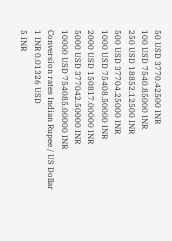50 USD 3770.42500 INR
100 USD 7540.85000 INR
250 USD 18852.12500 INR
500 USD 37704.25000 INR
1000 USD 75408.50000 INR
2000 USD 150817.00000 INR
5000 USD 377042.50000 INR
10000 USD 754085.00000 INR
Conversion rates Indian Rupee / US Dollar
1 INR 0.01326 USD
5 INR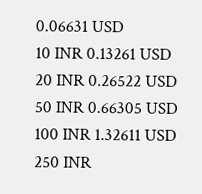0.06631 USD
10 INR 0.13261 USD
20 INR 0.26522 USD
50 INR 0.66305 USD
100 INR 1.32611 USD
250 INR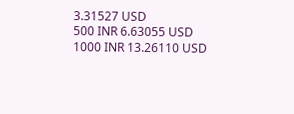3.31527 USD
500 INR 6.63055 USD
1000 INR 13.26110 USD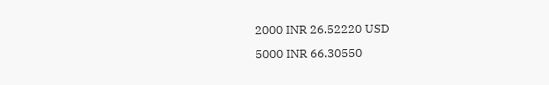2000 INR 26.52220 USD
5000 INR 66.30550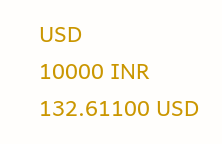USD
10000 INR 132.61100 USD